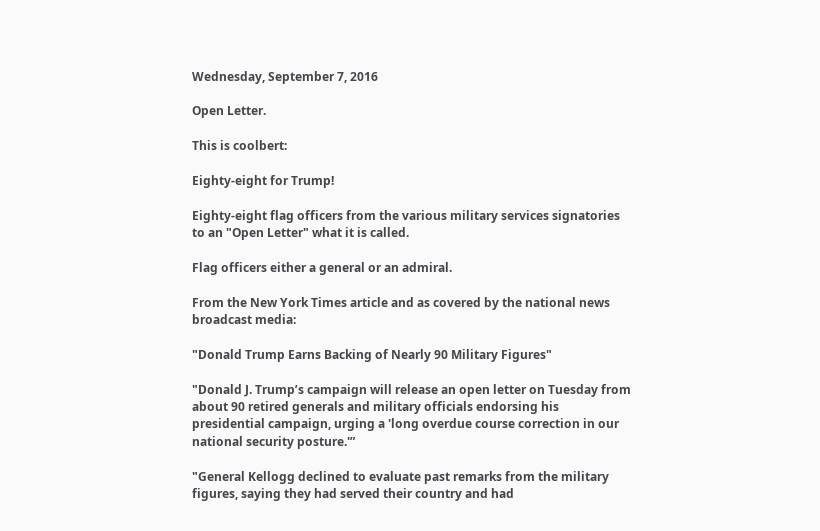Wednesday, September 7, 2016

Open Letter.

This is coolbert:

Eighty-eight for Trump!

Eighty-eight flag officers from the various military services signatories to an "Open Letter" what it is called.

Flag officers either a general or an admiral.

From the New York Times article and as covered by the national news broadcast media:

"Donald Trump Earns Backing of Nearly 90 Military Figures"

"Donald J. Trump’s campaign will release an open letter on Tuesday from about 90 retired generals and military officials endorsing his presidential campaign, urging a 'long overdue course correction in our national security posture.'”

"General Kellogg declined to evaluate past remarks from the military figures, saying they had served their country and had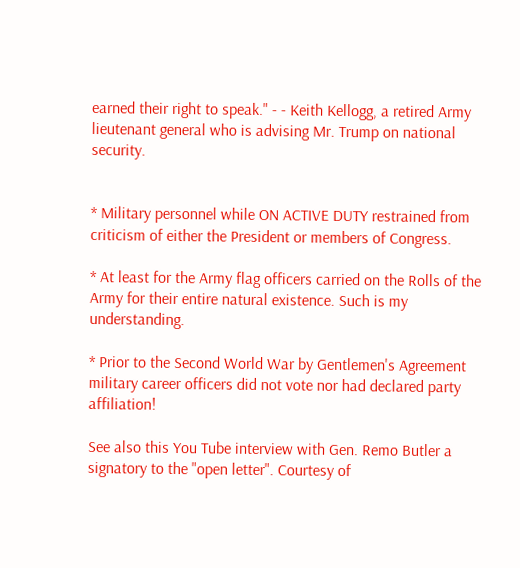earned their right to speak." - - Keith Kellogg, a retired Army lieutenant general who is advising Mr. Trump on national security.


* Military personnel while ON ACTIVE DUTY restrained from criticism of either the President or members of Congress.

* At least for the Army flag officers carried on the Rolls of the Army for their entire natural existence. Such is my understanding.

* Prior to the Second World War by Gentlemen's Agreement military career officers did not vote nor had declared party affiliation!

See also this You Tube interview with Gen. Remo Butler a signatory to the "open letter". Courtesy of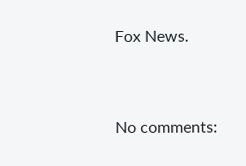Fox News.


No comments: